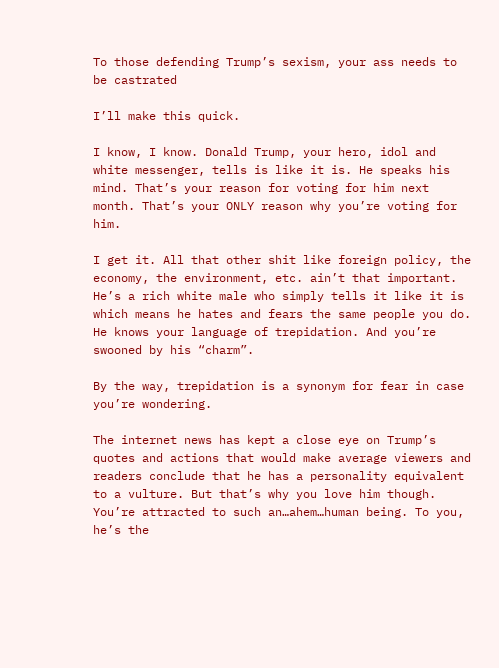To those defending Trump’s sexism, your ass needs to be castrated

I’ll make this quick.

I know, I know. Donald Trump, your hero, idol and white messenger, tells is like it is. He speaks his mind. That’s your reason for voting for him next month. That’s your ONLY reason why you’re voting for him.

I get it. All that other shit like foreign policy, the economy, the environment, etc. ain’t that important. He’s a rich white male who simply tells it like it is which means he hates and fears the same people you do. He knows your language of trepidation. And you’re swooned by his “charm”.

By the way, trepidation is a synonym for fear in case you’re wondering.

The internet news has kept a close eye on Trump’s quotes and actions that would make average viewers and readers conclude that he has a personality equivalent to a vulture. But that’s why you love him though. You’re attracted to such an…ahem…human being. To you, he’s the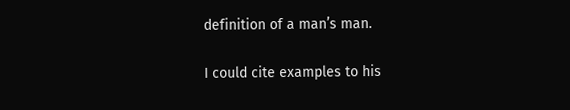definition of a man’s man.

I could cite examples to his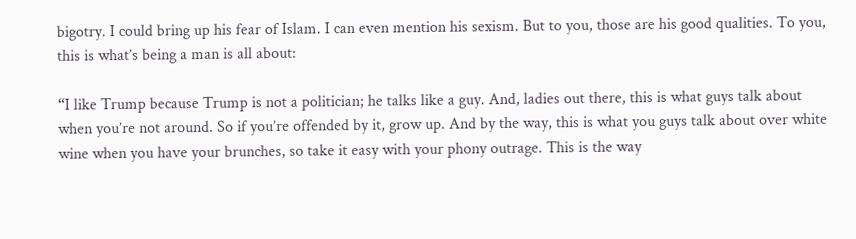bigotry. I could bring up his fear of Islam. I can even mention his sexism. But to you, those are his good qualities. To you, this is what’s being a man is all about:

“I like Trump because Trump is not a politician; he talks like a guy. And, ladies out there, this is what guys talk about when you’re not around. So if you’re offended by it, grow up. And by the way, this is what you guys talk about over white wine when you have your brunches, so take it easy with your phony outrage. This is the way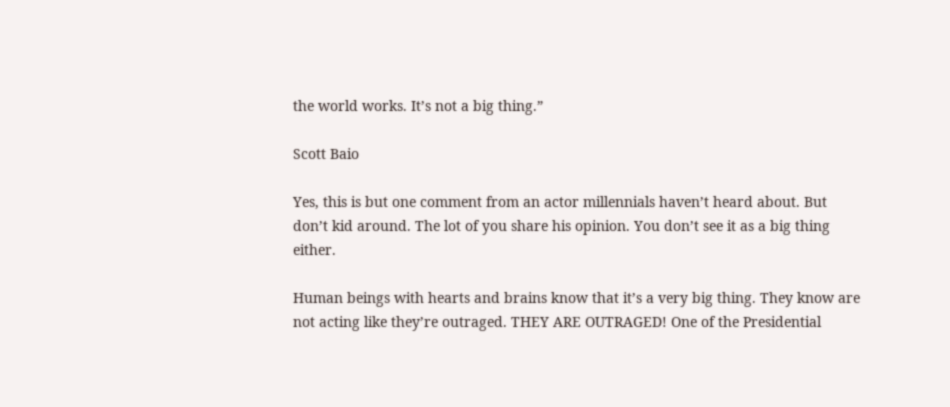the world works. It’s not a big thing.”

Scott Baio

Yes, this is but one comment from an actor millennials haven’t heard about. But don’t kid around. The lot of you share his opinion. You don’t see it as a big thing either.

Human beings with hearts and brains know that it’s a very big thing. They know are not acting like they’re outraged. THEY ARE OUTRAGED! One of the Presidential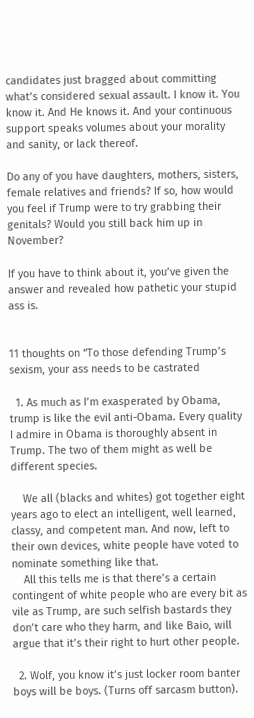candidates just bragged about committing what’s considered sexual assault. I know it. You know it. And He knows it. And your continuous support speaks volumes about your morality and sanity, or lack thereof.

Do any of you have daughters, mothers, sisters, female relatives and friends? If so, how would you feel if Trump were to try grabbing their genitals? Would you still back him up in November?

If you have to think about it, you’ve given the answer and revealed how pathetic your stupid ass is.


11 thoughts on “To those defending Trump’s sexism, your ass needs to be castrated

  1. As much as I’m exasperated by Obama, trump is like the evil anti-Obama. Every quality I admire in Obama is thoroughly absent in Trump. The two of them might as well be different species.

    We all (blacks and whites) got together eight years ago to elect an intelligent, well learned, classy, and competent man. And now, left to their own devices, white people have voted to nominate something like that.
    All this tells me is that there’s a certain contingent of white people who are every bit as vile as Trump, are such selfish bastards they don’t care who they harm, and like Baio, will argue that it’s their right to hurt other people.

  2. Wolf, you know it’s just locker room banter boys will be boys. (Turns off sarcasm button).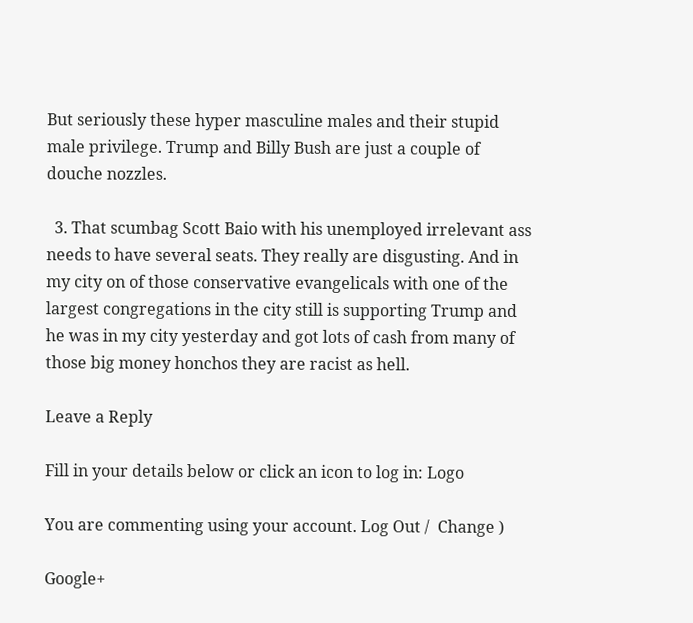But seriously these hyper masculine males and their stupid male privilege. Trump and Billy Bush are just a couple of douche nozzles.

  3. That scumbag Scott Baio with his unemployed irrelevant ass needs to have several seats. They really are disgusting. And in my city on of those conservative evangelicals with one of the largest congregations in the city still is supporting Trump and he was in my city yesterday and got lots of cash from many of those big money honchos they are racist as hell.

Leave a Reply

Fill in your details below or click an icon to log in: Logo

You are commenting using your account. Log Out /  Change )

Google+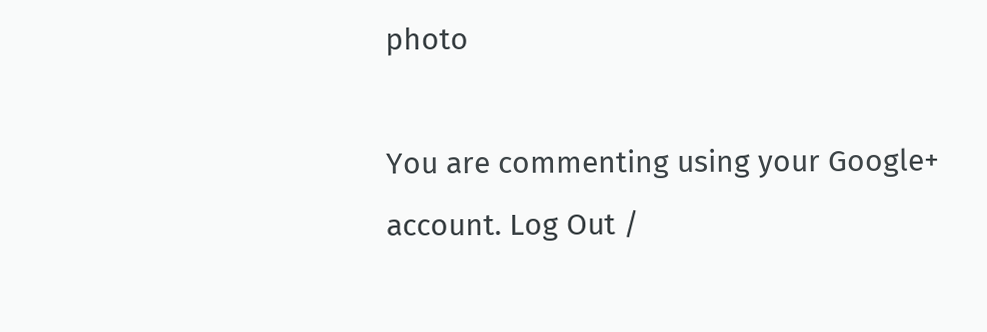photo

You are commenting using your Google+ account. Log Out /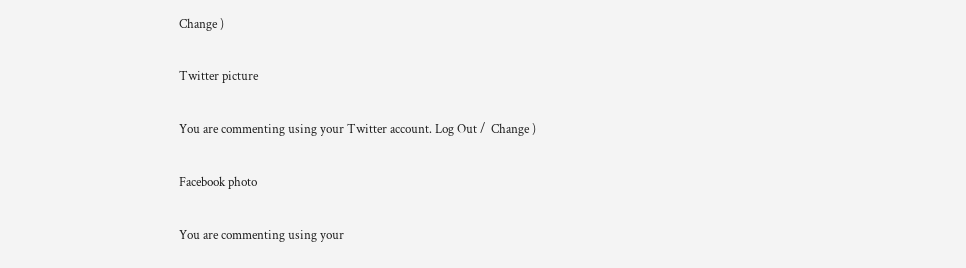Change )

Twitter picture

You are commenting using your Twitter account. Log Out /  Change )

Facebook photo

You are commenting using your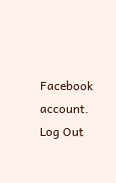Facebook account. Log Out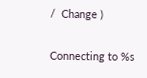/  Change )


Connecting to %s